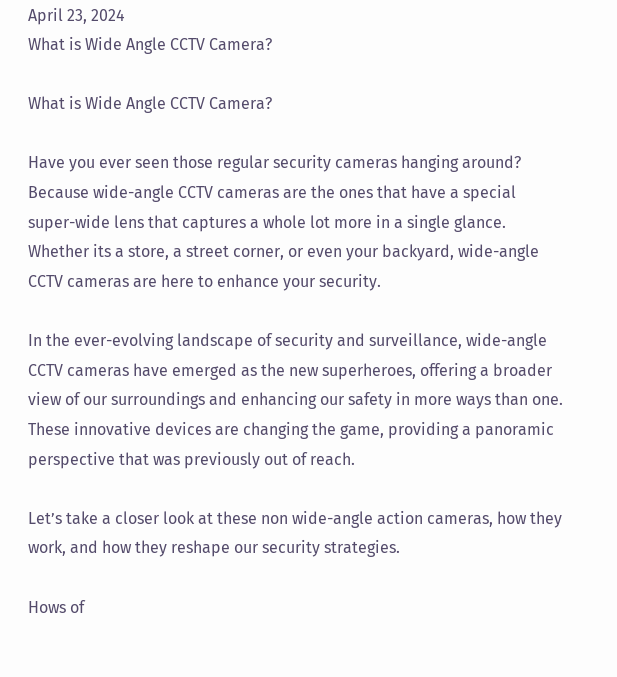April 23, 2024
What is Wide Angle CCTV Camera?

What is Wide Angle CCTV Camera?

Have you ever seen those regular security cameras hanging around? Because wide-angle CCTV cameras are the ones that have a special super-wide lens that captures a whole lot more in a single glance. Whether its a store, a street corner, or even your backyard, wide-angle CCTV cameras are here to enhance your security.

In the ever-evolving landscape of security and surveillance, wide-angle CCTV cameras have emerged as the new superheroes, offering a broader view of our surroundings and enhancing our safety in more ways than one. These innovative devices are changing the game, providing a panoramic perspective that was previously out of reach.

Let’s take a closer look at these non wide-angle action cameras, how they work, and how they reshape our security strategies.

Hows of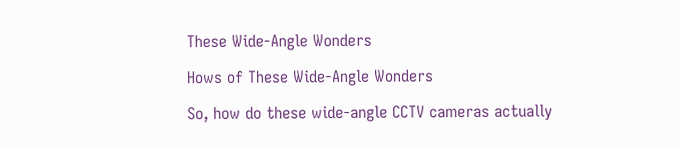These Wide-Angle Wonders

Hows of These Wide-Angle Wonders

So, how do these wide-angle CCTV cameras actually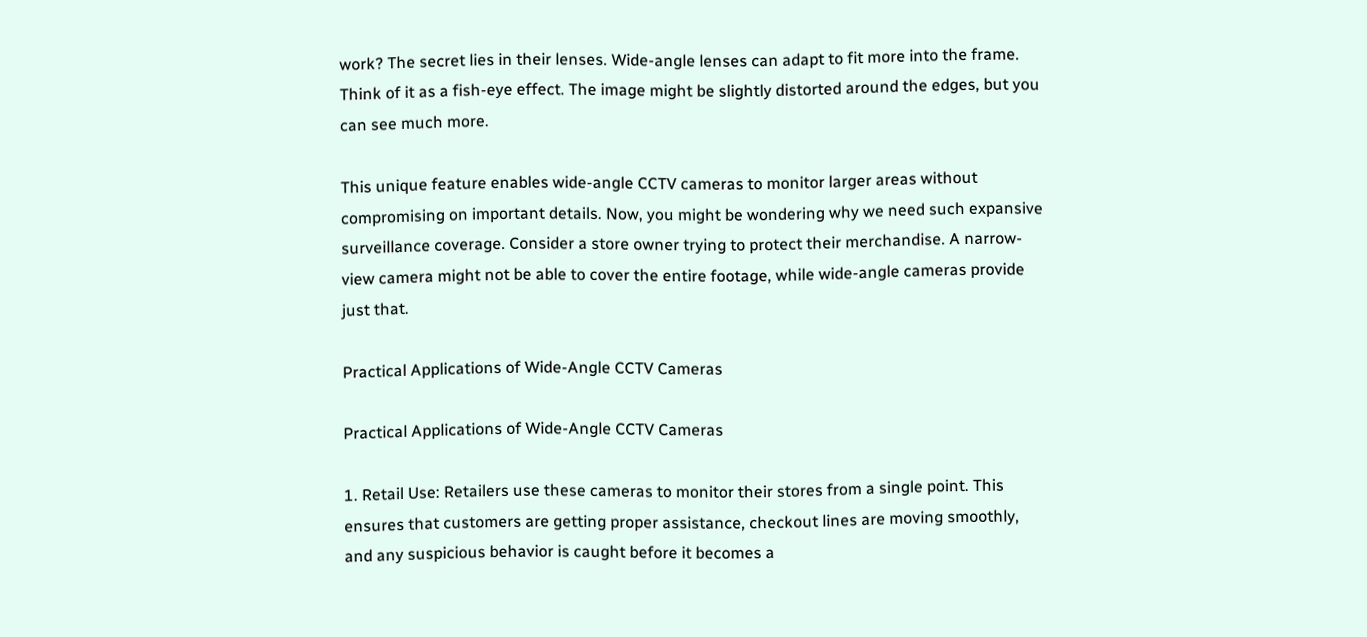work? The secret lies in their lenses. Wide-angle lenses can adapt to fit more into the frame. Think of it as a fish-eye effect. The image might be slightly distorted around the edges, but you can see much more.

This unique feature enables wide-angle CCTV cameras to monitor larger areas without compromising on important details. Now, you might be wondering why we need such expansive surveillance coverage. Consider a store owner trying to protect their merchandise. A narrow-view camera might not be able to cover the entire footage, while wide-angle cameras provide just that.

Practical Applications of Wide-Angle CCTV Cameras

Practical Applications of Wide-Angle CCTV Cameras

1. Retail Use: Retailers use these cameras to monitor their stores from a single point. This ensures that customers are getting proper assistance, checkout lines are moving smoothly, and any suspicious behavior is caught before it becomes a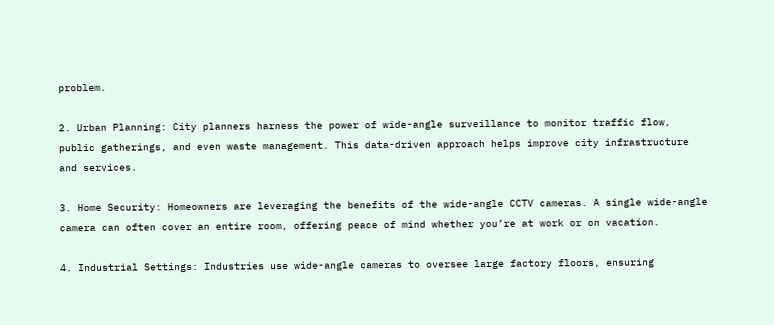problem.

2. Urban Planning: City planners harness the power of wide-angle surveillance to monitor traffic flow, public gatherings, and even waste management. This data-driven approach helps improve city infrastructure and services.

3. Home Security: Homeowners are leveraging the benefits of the wide-angle CCTV cameras. A single wide-angle camera can often cover an entire room, offering peace of mind whether you’re at work or on vacation.

4. Industrial Settings: Industries use wide-angle cameras to oversee large factory floors, ensuring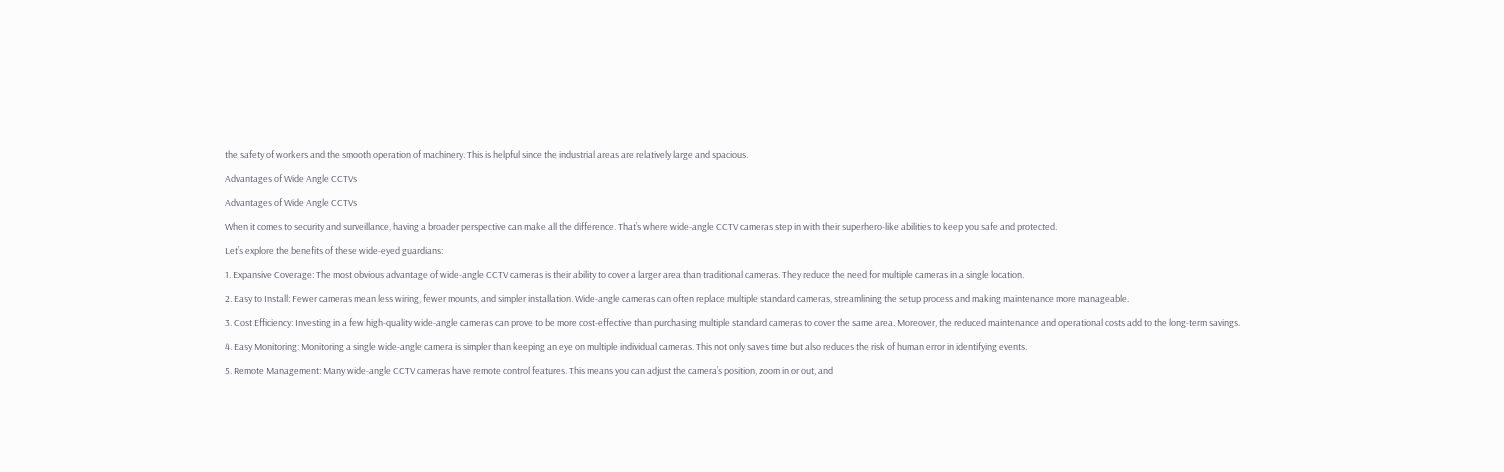the safety of workers and the smooth operation of machinery. This is helpful since the industrial areas are relatively large and spacious.

Advantages of Wide Angle CCTVs

Advantages of Wide Angle CCTVs

When it comes to security and surveillance, having a broader perspective can make all the difference. That’s where wide-angle CCTV cameras step in with their superhero-like abilities to keep you safe and protected.

Let’s explore the benefits of these wide-eyed guardians:

1. Expansive Coverage: The most obvious advantage of wide-angle CCTV cameras is their ability to cover a larger area than traditional cameras. They reduce the need for multiple cameras in a single location.

2. Easy to Install: Fewer cameras mean less wiring, fewer mounts, and simpler installation. Wide-angle cameras can often replace multiple standard cameras, streamlining the setup process and making maintenance more manageable.

3. Cost Efficiency: Investing in a few high-quality wide-angle cameras can prove to be more cost-effective than purchasing multiple standard cameras to cover the same area. Moreover, the reduced maintenance and operational costs add to the long-term savings.

4. Easy Monitoring: Monitoring a single wide-angle camera is simpler than keeping an eye on multiple individual cameras. This not only saves time but also reduces the risk of human error in identifying events.

5. Remote Management: Many wide-angle CCTV cameras have remote control features. This means you can adjust the camera’s position, zoom in or out, and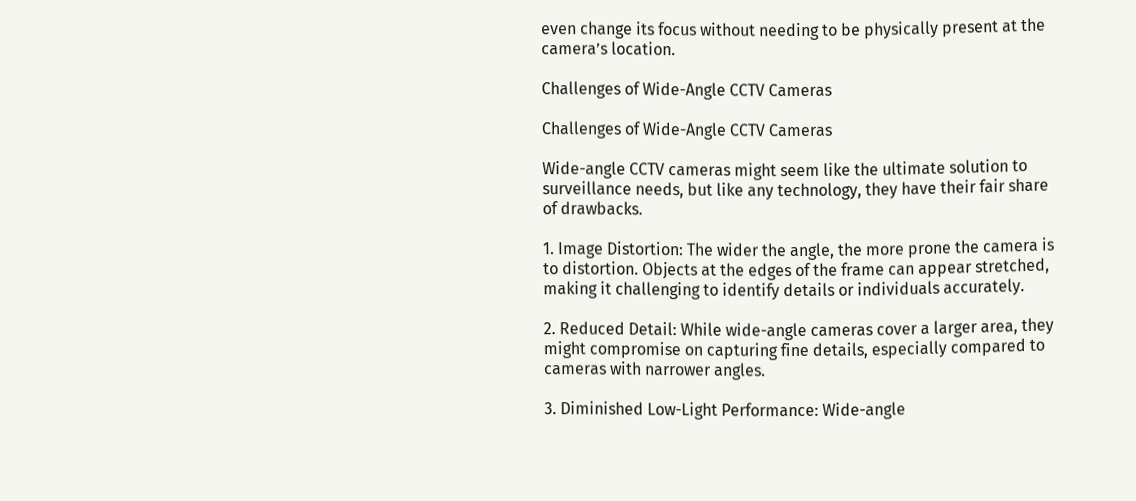even change its focus without needing to be physically present at the camera’s location.

Challenges of Wide-Angle CCTV Cameras

Challenges of Wide-Angle CCTV Cameras

Wide-angle CCTV cameras might seem like the ultimate solution to surveillance needs, but like any technology, they have their fair share of drawbacks.

1. Image Distortion: The wider the angle, the more prone the camera is to distortion. Objects at the edges of the frame can appear stretched, making it challenging to identify details or individuals accurately.

2. Reduced Detail: While wide-angle cameras cover a larger area, they might compromise on capturing fine details, especially compared to cameras with narrower angles.

3. Diminished Low-Light Performance: Wide-angle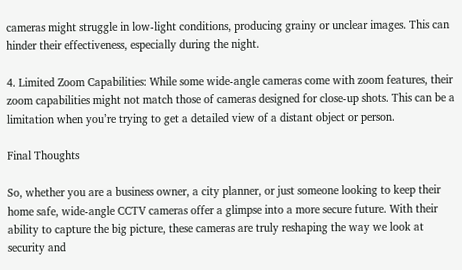cameras might struggle in low-light conditions, producing grainy or unclear images. This can hinder their effectiveness, especially during the night.

4. Limited Zoom Capabilities: While some wide-angle cameras come with zoom features, their zoom capabilities might not match those of cameras designed for close-up shots. This can be a limitation when you’re trying to get a detailed view of a distant object or person.

Final Thoughts

So, whether you are a business owner, a city planner, or just someone looking to keep their home safe, wide-angle CCTV cameras offer a glimpse into a more secure future. With their ability to capture the big picture, these cameras are truly reshaping the way we look at security and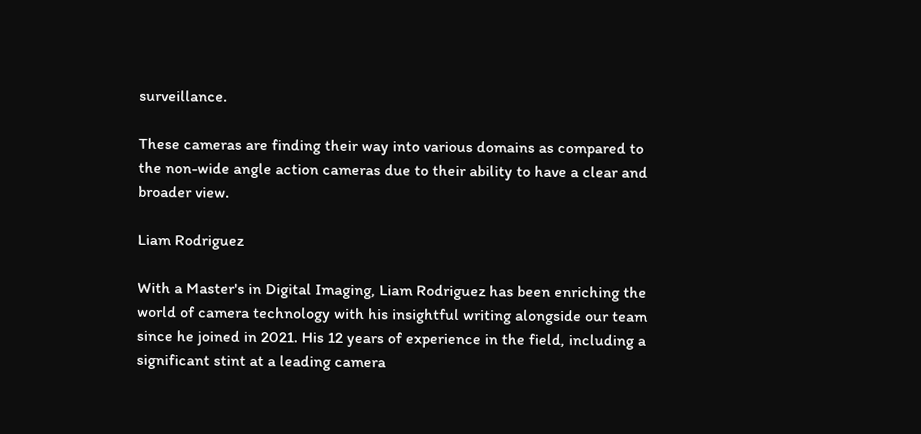surveillance.

These cameras are finding their way into various domains as compared to the non-wide angle action cameras due to their ability to have a clear and broader view.

Liam Rodriguez

With a Master's in Digital Imaging, Liam Rodriguez has been enriching the world of camera technology with his insightful writing alongside our team since he joined in 2021. His 12 years of experience in the field, including a significant stint at a leading camera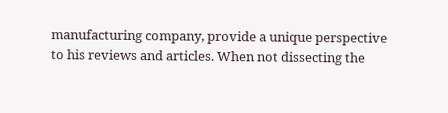manufacturing company, provide a unique perspective to his reviews and articles. When not dissecting the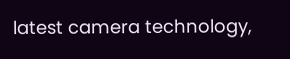latest camera technology,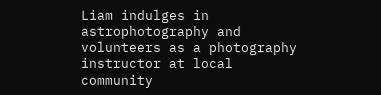Liam indulges in astrophotography and volunteers as a photography instructor at local community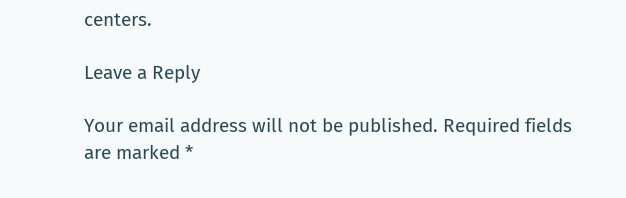centers.

Leave a Reply

Your email address will not be published. Required fields are marked *